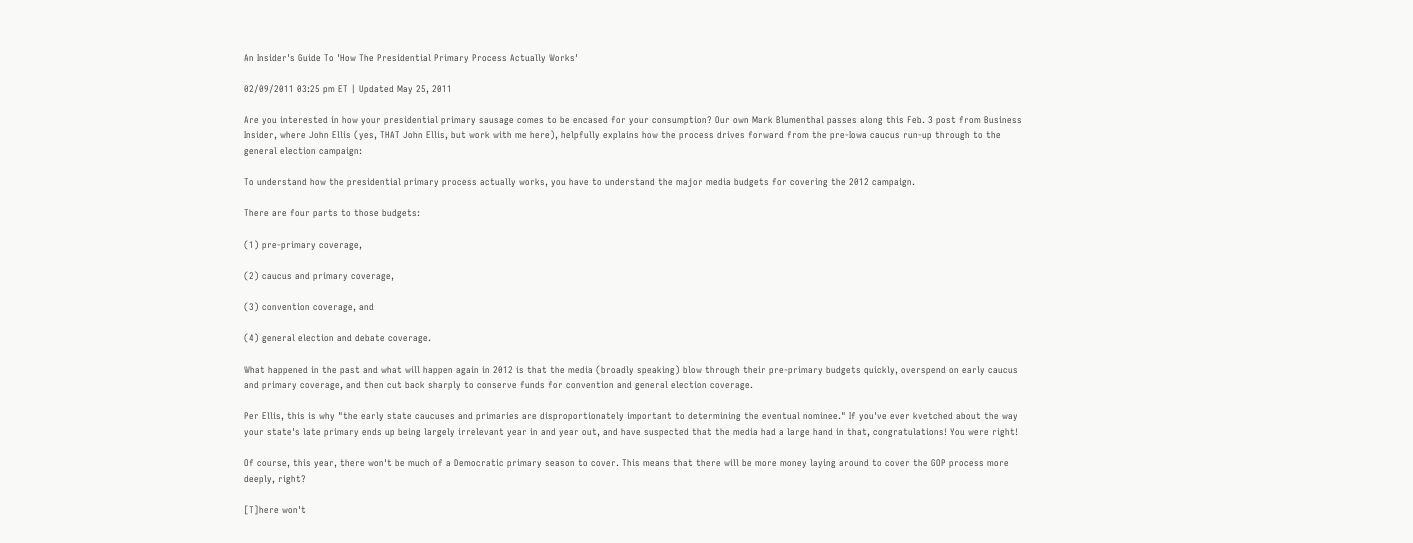An Insider's Guide To 'How The Presidential Primary Process Actually Works'

02/09/2011 03:25 pm ET | Updated May 25, 2011

Are you interested in how your presidential primary sausage comes to be encased for your consumption? Our own Mark Blumenthal passes along this Feb. 3 post from Business Insider, where John Ellis (yes, THAT John Ellis, but work with me here), helpfully explains how the process drives forward from the pre-Iowa caucus run-up through to the general election campaign:

To understand how the presidential primary process actually works, you have to understand the major media budgets for covering the 2012 campaign.

There are four parts to those budgets:

(1) pre-primary coverage,

(2) caucus and primary coverage,

(3) convention coverage, and

(4) general election and debate coverage.

What happened in the past and what will happen again in 2012 is that the media (broadly speaking) blow through their pre-primary budgets quickly, overspend on early caucus and primary coverage, and then cut back sharply to conserve funds for convention and general election coverage.

Per Ellis, this is why "the early state caucuses and primaries are disproportionately important to determining the eventual nominee." If you've ever kvetched about the way your state's late primary ends up being largely irrelevant year in and year out, and have suspected that the media had a large hand in that, congratulations! You were right!

Of course, this year, there won't be much of a Democratic primary season to cover. This means that there will be more money laying around to cover the GOP process more deeply, right?

[T]here won't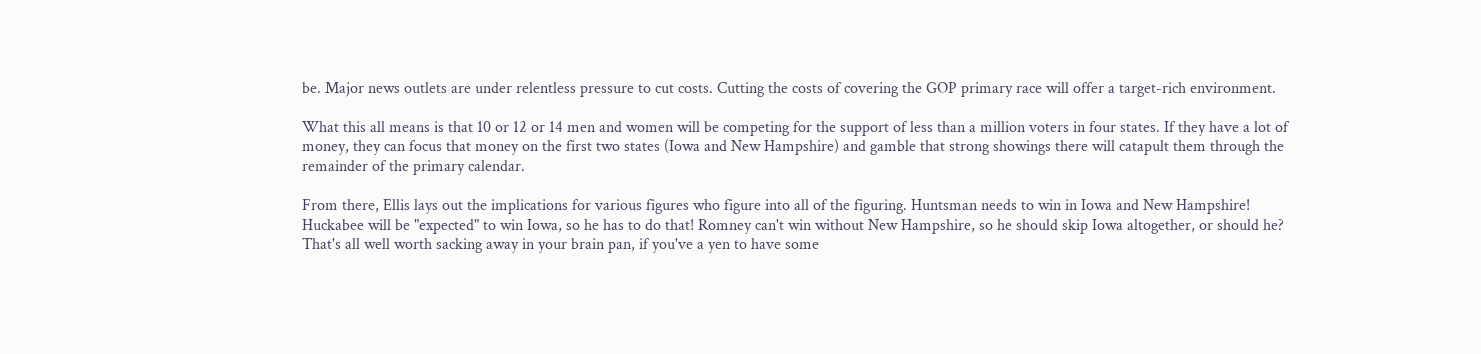be. Major news outlets are under relentless pressure to cut costs. Cutting the costs of covering the GOP primary race will offer a target-rich environment.

What this all means is that 10 or 12 or 14 men and women will be competing for the support of less than a million voters in four states. If they have a lot of money, they can focus that money on the first two states (Iowa and New Hampshire) and gamble that strong showings there will catapult them through the remainder of the primary calendar.

From there, Ellis lays out the implications for various figures who figure into all of the figuring. Huntsman needs to win in Iowa and New Hampshire! Huckabee will be "expected" to win Iowa, so he has to do that! Romney can't win without New Hampshire, so he should skip Iowa altogether, or should he? That's all well worth sacking away in your brain pan, if you've a yen to have some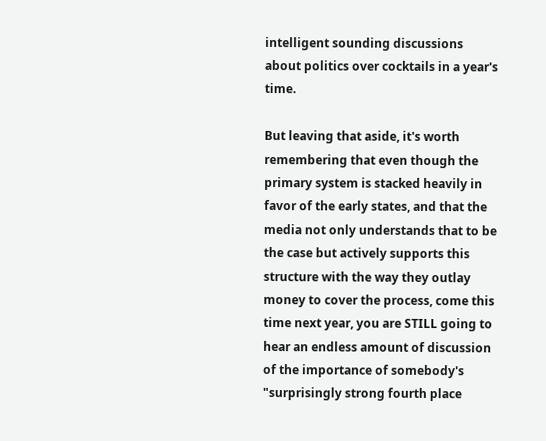intelligent sounding discussions about politics over cocktails in a year's time.

But leaving that aside, it's worth remembering that even though the primary system is stacked heavily in favor of the early states, and that the media not only understands that to be the case but actively supports this structure with the way they outlay money to cover the process, come this time next year, you are STILL going to hear an endless amount of discussion of the importance of somebody's "surprisingly strong fourth place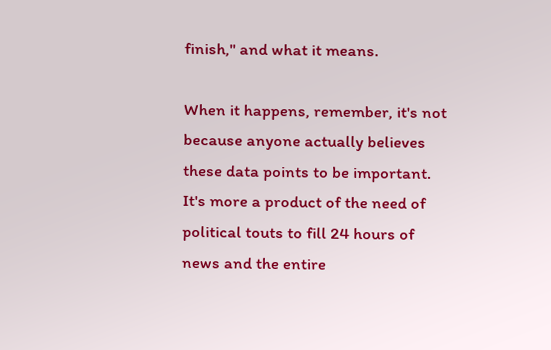finish," and what it means.

When it happens, remember, it's not because anyone actually believes these data points to be important. It's more a product of the need of political touts to fill 24 hours of news and the entire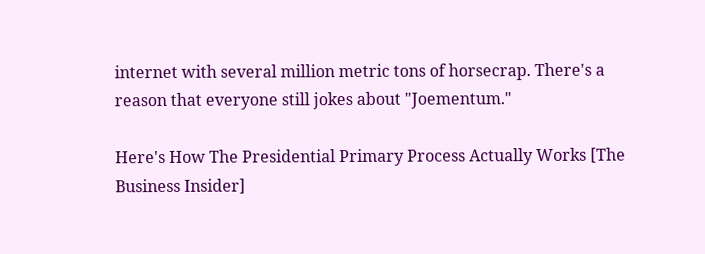internet with several million metric tons of horsecrap. There's a reason that everyone still jokes about "Joementum."

Here's How The Presidential Primary Process Actually Works [The Business Insider]